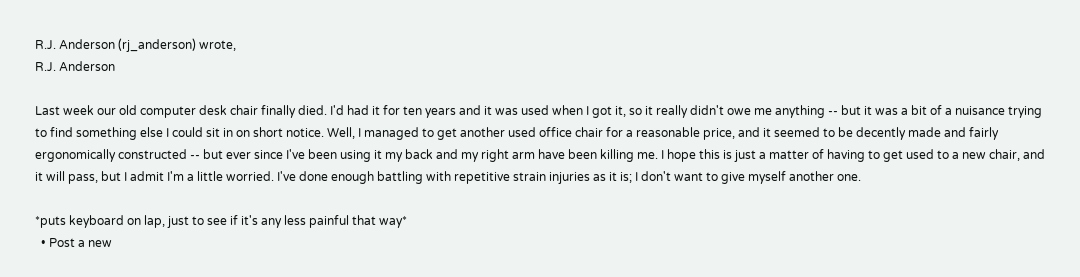R.J. Anderson (rj_anderson) wrote,
R.J. Anderson

Last week our old computer desk chair finally died. I'd had it for ten years and it was used when I got it, so it really didn't owe me anything -- but it was a bit of a nuisance trying to find something else I could sit in on short notice. Well, I managed to get another used office chair for a reasonable price, and it seemed to be decently made and fairly ergonomically constructed -- but ever since I've been using it my back and my right arm have been killing me. I hope this is just a matter of having to get used to a new chair, and it will pass, but I admit I'm a little worried. I've done enough battling with repetitive strain injuries as it is; I don't want to give myself another one.

*puts keyboard on lap, just to see if it's any less painful that way*
  • Post a new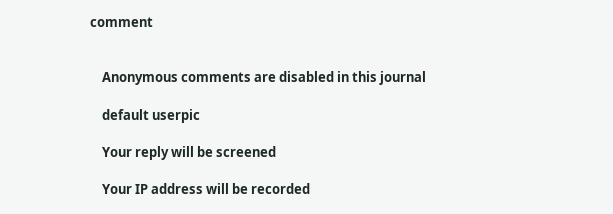comment


    Anonymous comments are disabled in this journal

    default userpic

    Your reply will be screened

    Your IP address will be recorded